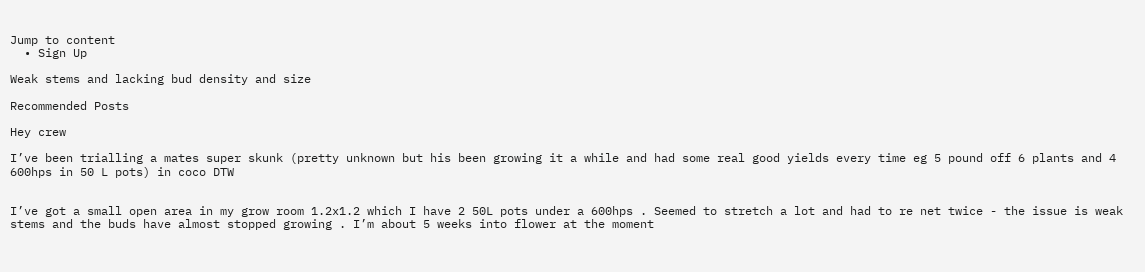Jump to content
  • Sign Up

Weak stems and lacking bud density and size

Recommended Posts

Hey crew

I’ve been trialling a mates super skunk (pretty unknown but his been growing it a while and had some real good yields every time eg 5 pound off 6 plants and 4 600hps in 50 L pots) in coco DTW


I’ve got a small open area in my grow room 1.2x1.2 which I have 2 50L pots under a 600hps . Seemed to stretch a lot and had to re net twice - the issue is weak stems and the buds have almost stopped growing . I’m about 5 weeks into flower at the moment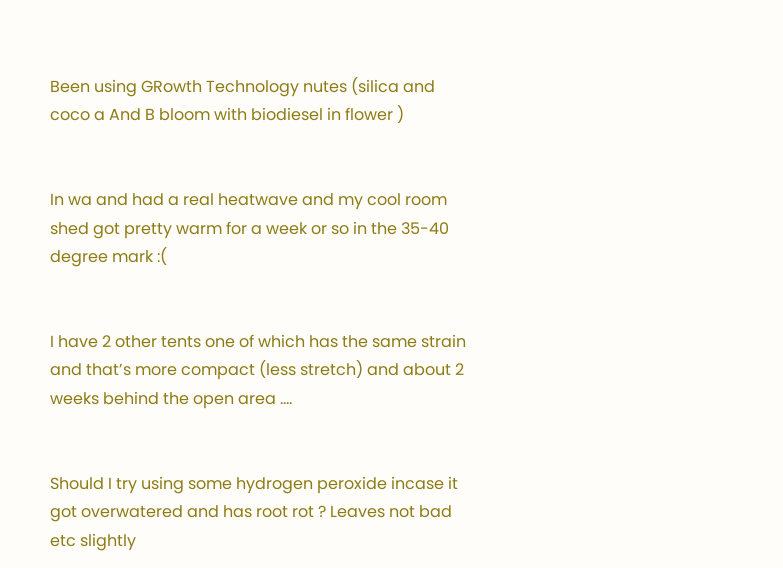Been using GRowth Technology nutes (silica and coco a And B bloom with biodiesel in flower )


In wa and had a real heatwave and my cool room shed got pretty warm for a week or so in the 35-40 degree mark :(


I have 2 other tents one of which has the same strain and that’s more compact (less stretch) and about 2 weeks behind the open area ....


Should I try using some hydrogen peroxide incase it got overwatered and has root rot ? Leaves not bad etc slightly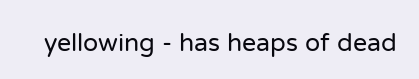yellowing - has heaps of dead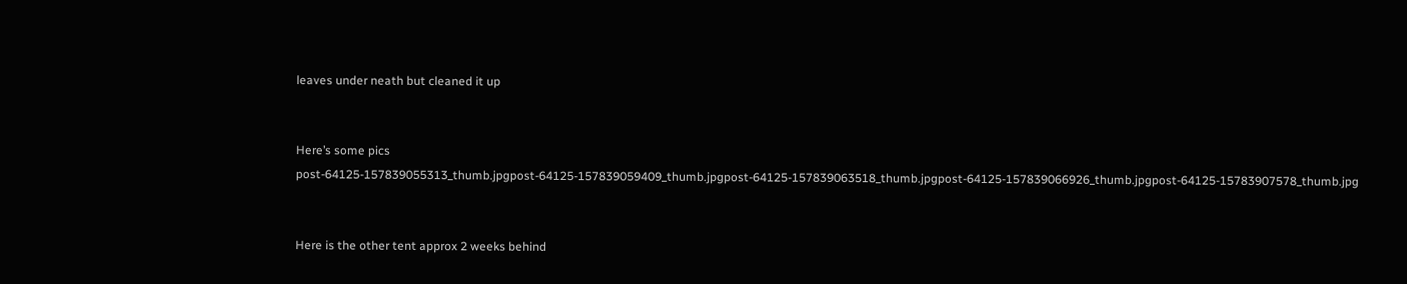leaves under neath but cleaned it up


Here’s some pics post-64125-157839055313_thumb.jpgpost-64125-157839059409_thumb.jpgpost-64125-157839063518_thumb.jpgpost-64125-157839066926_thumb.jpgpost-64125-15783907578_thumb.jpg


Here is the other tent approx 2 weeks behind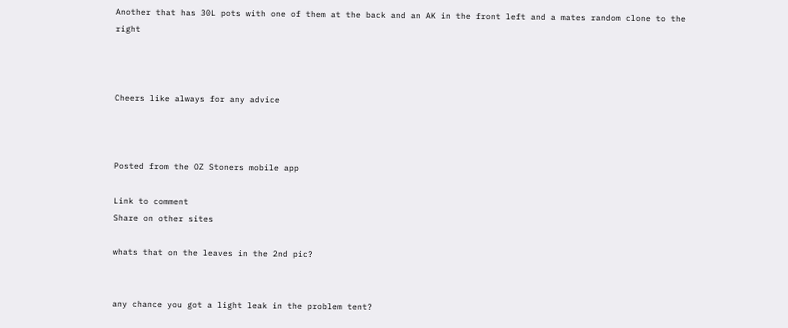Another that has 30L pots with one of them at the back and an AK in the front left and a mates random clone to the right



Cheers like always for any advice



Posted from the OZ Stoners mobile app

Link to comment
Share on other sites

whats that on the leaves in the 2nd pic?


any chance you got a light leak in the problem tent?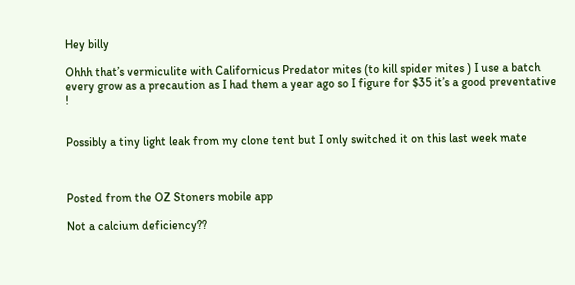Hey billy

Ohhh that’s vermiculite with Californicus Predator mites (to kill spider mites ) I use a batch every grow as a precaution as I had them a year ago so I figure for $35 it’s a good preventative !


Possibly a tiny light leak from my clone tent but I only switched it on this last week mate



Posted from the OZ Stoners mobile app

Not a calcium deficiency??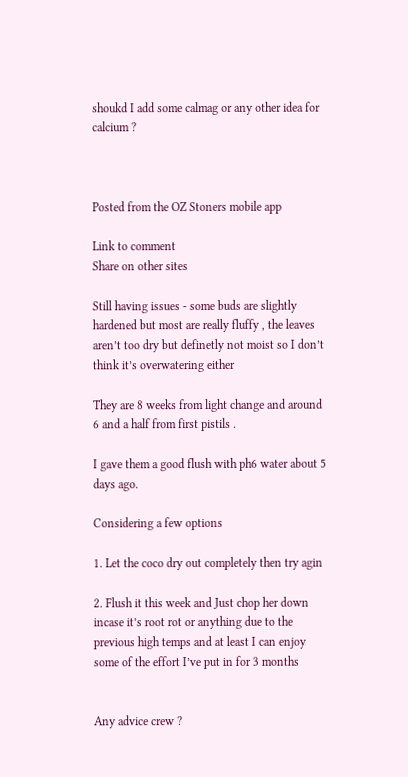shoukd I add some calmag or any other idea for calcium ?



Posted from the OZ Stoners mobile app

Link to comment
Share on other sites

Still having issues - some buds are slightly hardened but most are really fluffy , the leaves aren’t too dry but definetly not moist so I don’t think it’s overwatering either

They are 8 weeks from light change and around 6 and a half from first pistils .

I gave them a good flush with ph6 water about 5 days ago.

Considering a few options

1. Let the coco dry out completely then try agin

2. Flush it this week and Just chop her down incase it’s root rot or anything due to the previous high temps and at least I can enjoy some of the effort I’ve put in for 3 months


Any advice crew ?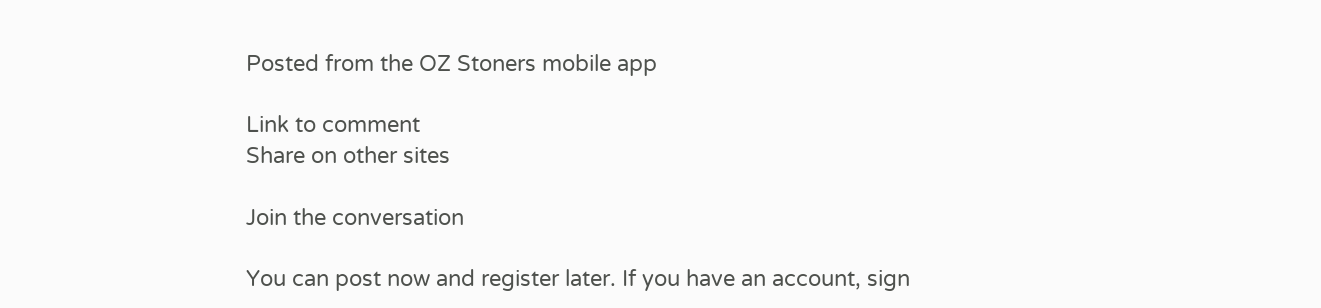Posted from the OZ Stoners mobile app

Link to comment
Share on other sites

Join the conversation

You can post now and register later. If you have an account, sign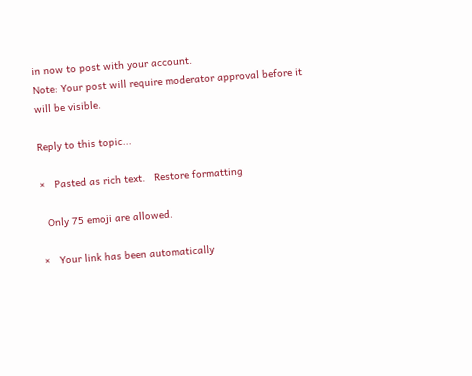in now to post with your account.
Note: Your post will require moderator approval before it will be visible.

Reply to this topic...

×   Pasted as rich text.   Restore formatting

  Only 75 emoji are allowed.

×   Your link has been automatically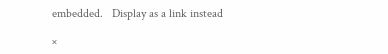embedded.   Display as a link instead

×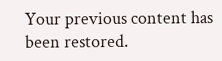Your previous content has been restored.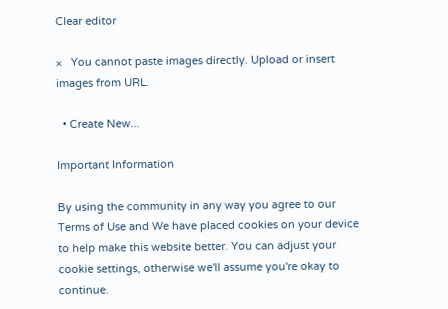Clear editor

×   You cannot paste images directly. Upload or insert images from URL.

  • Create New...

Important Information

By using the community in any way you agree to our Terms of Use and We have placed cookies on your device to help make this website better. You can adjust your cookie settings, otherwise we'll assume you're okay to continue.